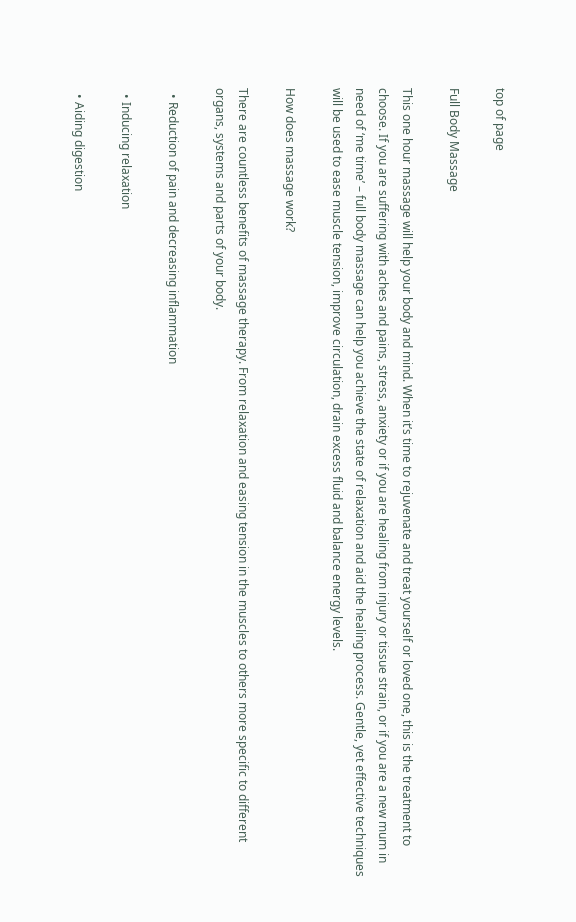top of page

Full Body Massage

This one hour massage will help your body and mind. When it’s time to rejuvenate and treat yourself or loved one, this is the treatment to choose. If you are suffering with aches and pains, stress, anxiety or if you are healing from injury or tissue strain, or if you are a new mum in need of ‘me time’ – full body massage can help you achieve the state of relaxation and aid the healing process. Gentle, yet effective techniques will be used to ease muscle tension, improve circulation, drain excess fluid and balance energy levels.

How does massage work?

There are countless benefits of massage therapy. From relaxation and easing tension in the muscles to others more specific to different organs, systems and parts of your body.

  • Reduction of pain and decreasing inflammation

  • Inducing relaxation

  • Aiding digestion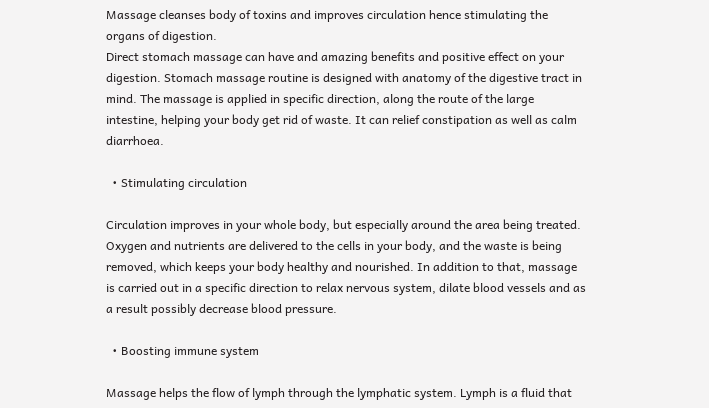Massage cleanses body of toxins and improves circulation hence stimulating the organs of digestion.
Direct stomach massage can have and amazing benefits and positive effect on your digestion. Stomach massage routine is designed with anatomy of the digestive tract in mind. The massage is applied in specific direction, along the route of the large intestine, helping your body get rid of waste. It can relief constipation as well as calm diarrhoea.

  • Stimulating circulation

Circulation improves in your whole body, but especially around the area being treated. Oxygen and nutrients are delivered to the cells in your body, and the waste is being removed, which keeps your body healthy and nourished. In addition to that, massage is carried out in a specific direction to relax nervous system, dilate blood vessels and as a result possibly decrease blood pressure.

  • Boosting immune system

Massage helps the flow of lymph through the lymphatic system. Lymph is a fluid that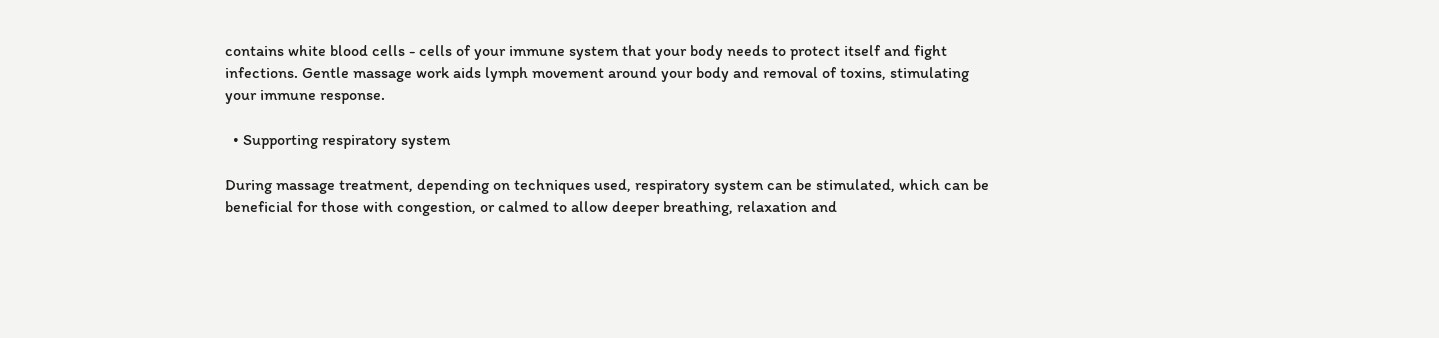contains white blood cells - cells of your immune system that your body needs to protect itself and fight infections. Gentle massage work aids lymph movement around your body and removal of toxins, stimulating your immune response.

  • Supporting respiratory system

During massage treatment, depending on techniques used, respiratory system can be stimulated, which can be beneficial for those with congestion, or calmed to allow deeper breathing, relaxation and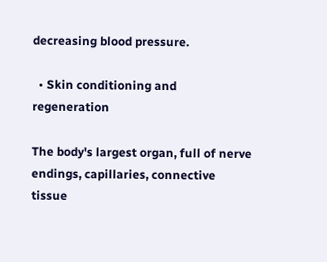decreasing blood pressure.

  • Skin conditioning and regeneration

The body's largest organ, full of nerve endings, capillaries, connective tissue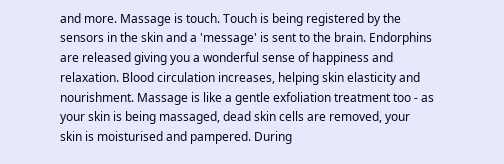and more. Massage is touch. Touch is being registered by the sensors in the skin and a 'message' is sent to the brain. Endorphins are released giving you a wonderful sense of happiness and relaxation. Blood circulation increases, helping skin elasticity and nourishment. Massage is like a gentle exfoliation treatment too - as your skin is being massaged, dead skin cells are removed, your skin is moisturised and pampered. During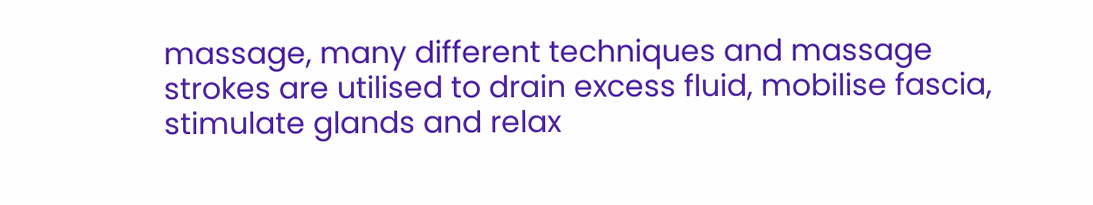massage, many different techniques and massage strokes are utilised to drain excess fluid, mobilise fascia, stimulate glands and relax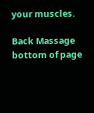your muscles.

Back Massage
bottom of page